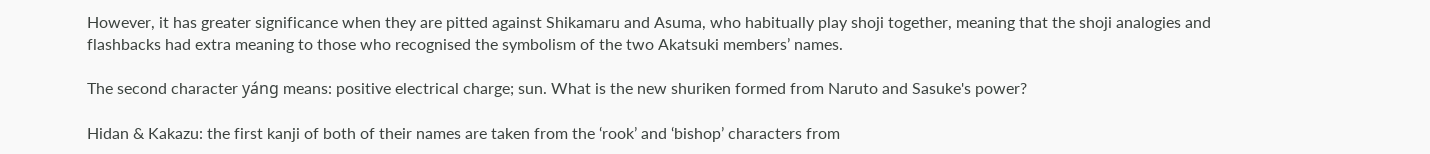However, it has greater significance when they are pitted against Shikamaru and Asuma, who habitually play shoji together, meaning that the shoji analogies and flashbacks had extra meaning to those who recognised the symbolism of the two Akatsuki members’ names.

The second character yáng means: positive electrical charge; sun. What is the new shuriken formed from Naruto and Sasuke's power?

Hidan & Kakazu: the first kanji of both of their names are taken from the ‘rook’ and ‘bishop’ characters from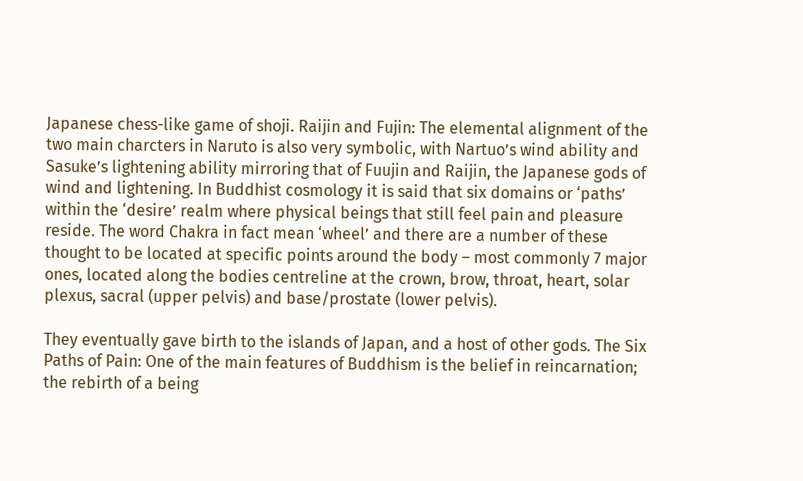Japanese chess-like game of shoji. Raijin and Fujin: The elemental alignment of the two main charcters in Naruto is also very symbolic, with Nartuo’s wind ability and Sasuke’s lightening ability mirroring that of Fuujin and Raijin, the Japanese gods of wind and lightening. In Buddhist cosmology it is said that six domains or ‘paths’ within the ‘desire’ realm where physical beings that still feel pain and pleasure reside. The word Chakra in fact mean ‘wheel’ and there are a number of these thought to be located at specific points around the body – most commonly 7 major ones, located along the bodies centreline at the crown, brow, throat, heart, solar plexus, sacral (upper pelvis) and base/prostate (lower pelvis).

They eventually gave birth to the islands of Japan, and a host of other gods. The Six Paths of Pain: One of the main features of Buddhism is the belief in reincarnation; the rebirth of a being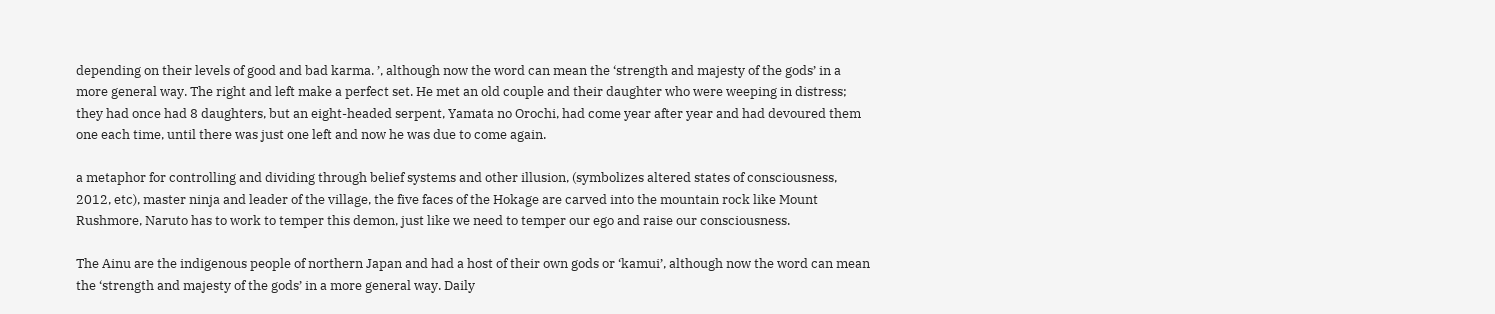depending on their levels of good and bad karma. ’, although now the word can mean the ‘strength and majesty of the gods’ in a more general way. The right and left make a perfect set. He met an old couple and their daughter who were weeping in distress; they had once had 8 daughters, but an eight-headed serpent, Yamata no Orochi, had come year after year and had devoured them one each time, until there was just one left and now he was due to come again.

a metaphor for controlling and dividing through belief systems and other illusion, (symbolizes altered states of consciousness, 2012, etc), master ninja and leader of the village, the five faces of the Hokage are carved into the mountain rock like Mount Rushmore, Naruto has to work to temper this demon, just like we need to temper our ego and raise our consciousness.

The Ainu are the indigenous people of northern Japan and had a host of their own gods or ‘kamui’, although now the word can mean the ‘strength and majesty of the gods’ in a more general way. Daily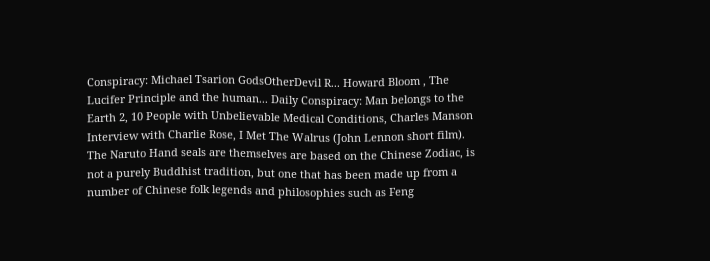Conspiracy: Michael Tsarion GodsOtherDevil R... Howard Bloom , The Lucifer Principle and the human... Daily Conspiracy: Man belongs to the Earth 2, 10 People with Unbelievable Medical Conditions, Charles Manson Interview with Charlie Rose, I Met The Walrus (John Lennon short film). The Naruto Hand seals are themselves are based on the Chinese Zodiac, is not a purely Buddhist tradition, but one that has been made up from a number of Chinese folk legends and philosophies such as Feng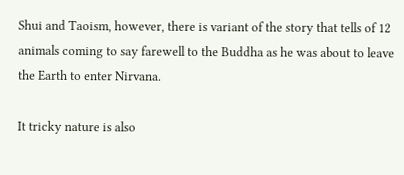Shui and Taoism, however, there is variant of the story that tells of 12 animals coming to say farewell to the Buddha as he was about to leave the Earth to enter Nirvana.

It tricky nature is also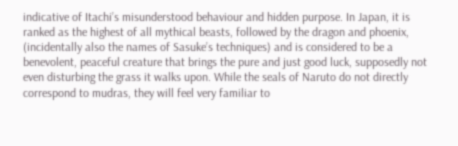indicative of Itachi’s misunderstood behaviour and hidden purpose. In Japan, it is ranked as the highest of all mythical beasts, followed by the dragon and phoenix, (incidentally also the names of Sasuke’s techniques) and is considered to be a benevolent, peaceful creature that brings the pure and just good luck, supposedly not even disturbing the grass it walks upon. While the seals of Naruto do not directly correspond to mudras, they will feel very familiar to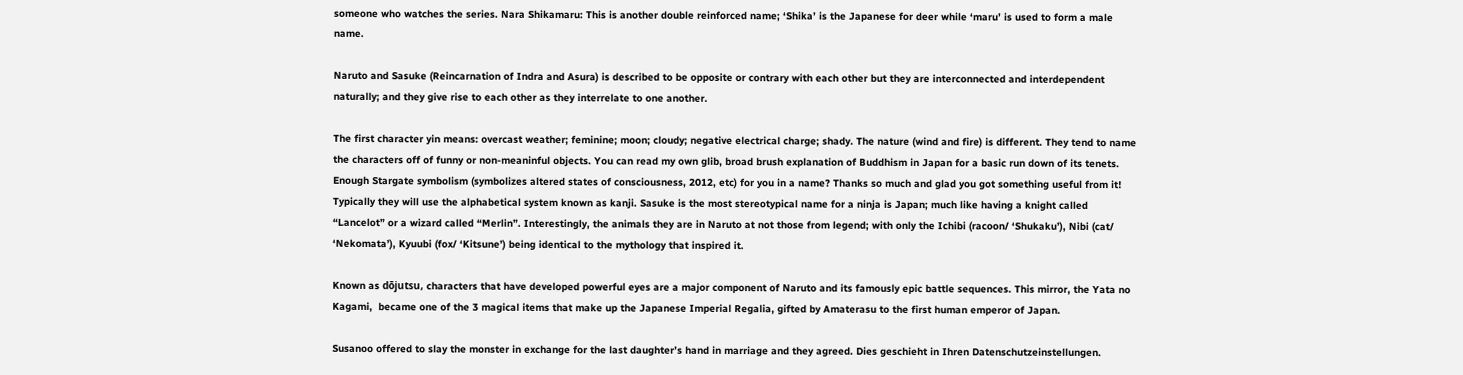someone who watches the series. Nara Shikamaru: This is another double reinforced name; ‘Shika’ is the Japanese for deer while ‘maru’ is used to form a male name.

Naruto and Sasuke (Reincarnation of Indra and Asura) is described to be opposite or contrary with each other but they are interconnected and interdependent naturally; and they give rise to each other as they interrelate to one another.

The first character yin means: overcast weather; feminine; moon; cloudy; negative electrical charge; shady. The nature (wind and fire) is different. They tend to name the characters off of funny or non-meaninful objects. You can read my own glib, broad brush explanation of Buddhism in Japan for a basic run down of its tenets. Enough Stargate symbolism (symbolizes altered states of consciousness, 2012, etc) for you in a name? Thanks so much and glad you got something useful from it! Typically they will use the alphabetical system known as kanji. Sasuke is the most stereotypical name for a ninja is Japan; much like having a knight called “Lancelot” or a wizard called “Merlin”. Interestingly, the animals they are in Naruto at not those from legend; with only the Ichibi (racoon/ ‘Shukaku’), Nibi (cat/ ‘Nekomata’), Kyuubi (fox/ ‘Kitsune’) being identical to the mythology that inspired it.

Known as dōjutsu, characters that have developed powerful eyes are a major component of Naruto and its famously epic battle sequences. This mirror, the Yata no Kagami,  became one of the 3 magical items that make up the Japanese Imperial Regalia, gifted by Amaterasu to the first human emperor of Japan.

Susanoo offered to slay the monster in exchange for the last daughter’s hand in marriage and they agreed. Dies geschieht in Ihren Datenschutzeinstellungen.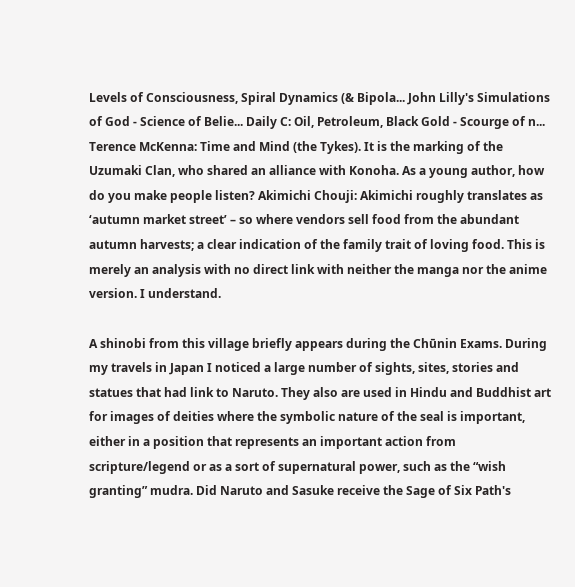Levels of Consciousness, Spiral Dynamics (& Bipola... John Lilly's Simulations of God - Science of Belie... Daily C: Oil, Petroleum, Black Gold - Scourge of n... Terence McKenna: Time and Mind (the Tykes). It is the marking of the Uzumaki Clan, who shared an alliance with Konoha. As a young author, how do you make people listen? Akimichi Chouji: Akimichi roughly translates as ‘autumn market street’ – so where vendors sell food from the abundant autumn harvests; a clear indication of the family trait of loving food. This is merely an analysis with no direct link with neither the manga nor the anime version. I understand.

A shinobi from this village briefly appears during the Chūnin Exams. During my travels in Japan I noticed a large number of sights, sites, stories and statues that had link to Naruto. They also are used in Hindu and Buddhist art for images of deities where the symbolic nature of the seal is important, either in a position that represents an important action from scripture/legend or as a sort of supernatural power, such as the “wish granting” mudra. Did Naruto and Sasuke receive the Sage of Six Path's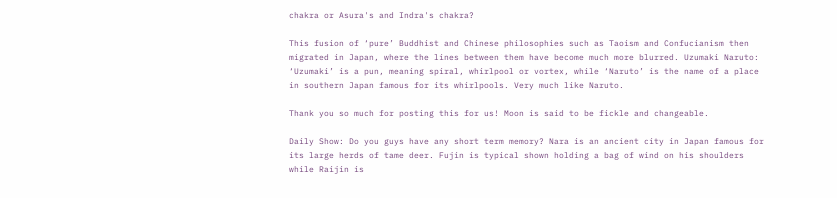chakra or Asura's and Indra's chakra?

This fusion of ‘pure’ Buddhist and Chinese philosophies such as Taoism and Confucianism then migrated in Japan, where the lines between them have become much more blurred. Uzumaki Naruto: ‘Uzumaki’ is a pun, meaning spiral, whirlpool or vortex, while ‘Naruto’ is the name of a place in southern Japan famous for its whirlpools. Very much like Naruto.

Thank you so much for posting this for us! Moon is said to be fickle and changeable.

Daily Show: Do you guys have any short term memory? Nara is an ancient city in Japan famous for its large herds of tame deer. Fujin is typical shown holding a bag of wind on his shoulders while Raijin is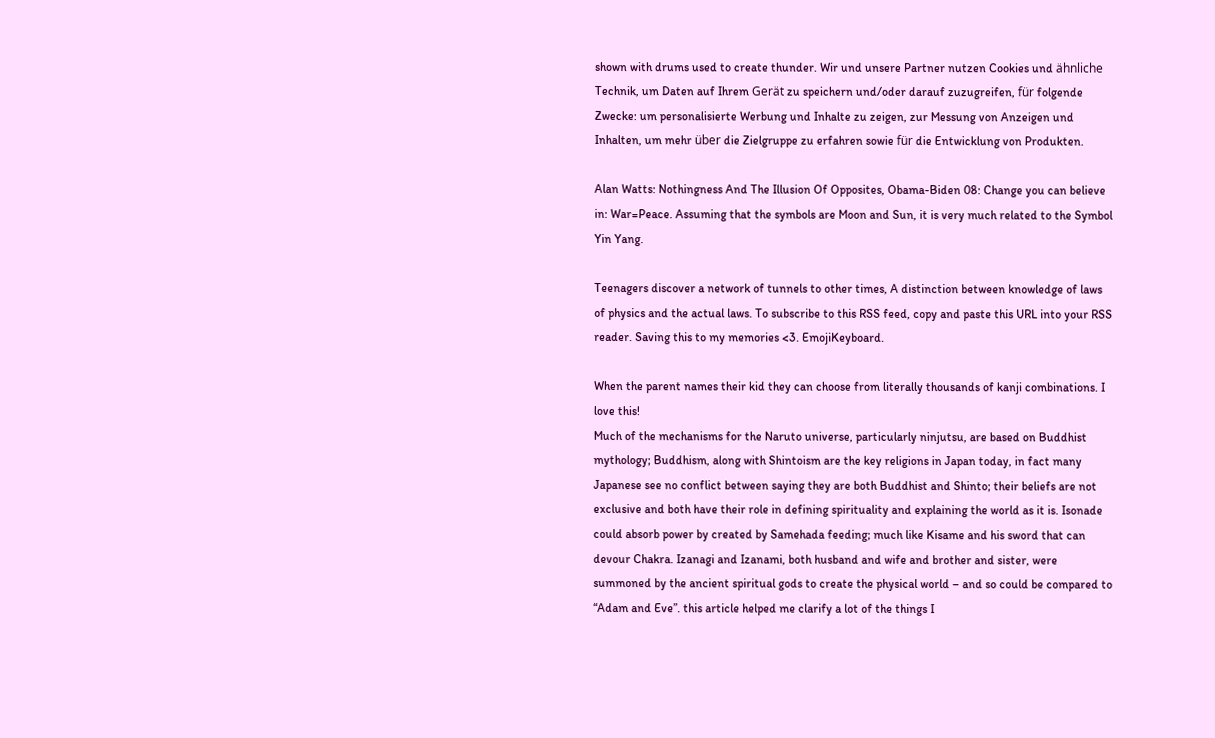shown with drums used to create thunder. Wir und unsere Partner nutzen Cookies und ähnliche Technik, um Daten auf Ihrem Gerät zu speichern und/oder darauf zuzugreifen, für folgende Zwecke: um personalisierte Werbung und Inhalte zu zeigen, zur Messung von Anzeigen und Inhalten, um mehr über die Zielgruppe zu erfahren sowie für die Entwicklung von Produkten.

Alan Watts: Nothingness And The Illusion Of Opposites, Obama-Biden 08: Change you can believe in: War=Peace. Assuming that the symbols are Moon and Sun, it is very much related to the Symbol Yin Yang.

Teenagers discover a network of tunnels to other times, A distinction between knowledge of laws of physics and the actual laws. To subscribe to this RSS feed, copy and paste this URL into your RSS reader. Saving this to my memories <3. EmojiKeyboard.

When the parent names their kid they can choose from literally thousands of kanji combinations. I love this!
Much of the mechanisms for the Naruto universe, particularly ninjutsu, are based on Buddhist mythology; Buddhism, along with Shintoism are the key religions in Japan today, in fact many Japanese see no conflict between saying they are both Buddhist and Shinto; their beliefs are not exclusive and both have their role in defining spirituality and explaining the world as it is. Isonade could absorb power by created by Samehada feeding; much like Kisame and his sword that can devour Chakra. Izanagi and Izanami, both husband and wife and brother and sister, were summoned by the ancient spiritual gods to create the physical world – and so could be compared to “Adam and Eve”. this article helped me clarify a lot of the things I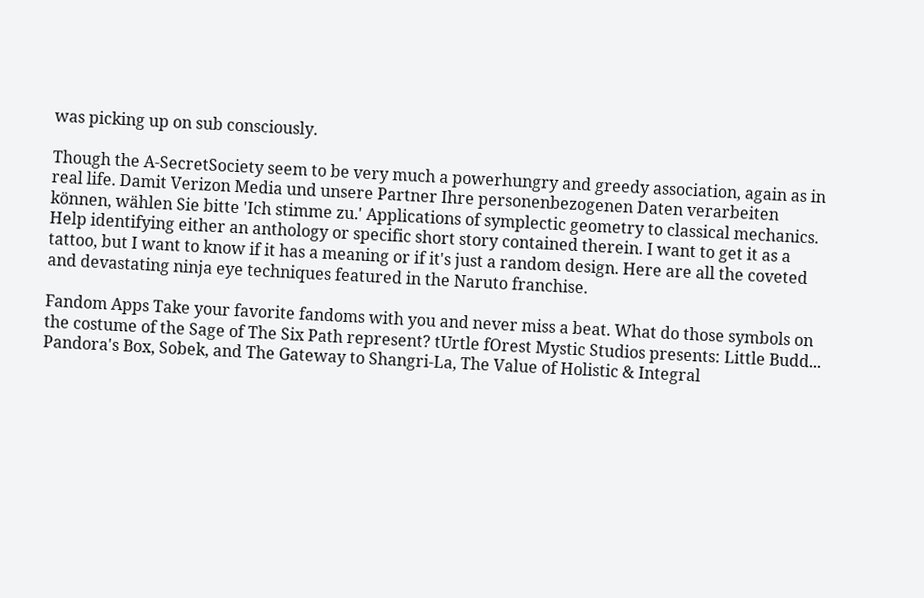was picking up on sub consciously.

Though the A-SecretSociety seem to be very much a powerhungry and greedy association, again as in real life. Damit Verizon Media und unsere Partner Ihre personenbezogenen Daten verarbeiten können, wählen Sie bitte 'Ich stimme zu.' Applications of symplectic geometry to classical mechanics. Help identifying either an anthology or specific short story contained therein. I want to get it as a tattoo, but I want to know if it has a meaning or if it's just a random design. Here are all the coveted and devastating ninja eye techniques featured in the Naruto franchise.

Fandom Apps Take your favorite fandoms with you and never miss a beat. What do those symbols on the costume of the Sage of The Six Path represent? tUrtle fOrest Mystic Studios presents: Little Budd... Pandora's Box, Sobek, and The Gateway to Shangri-La, The Value of Holistic & Integral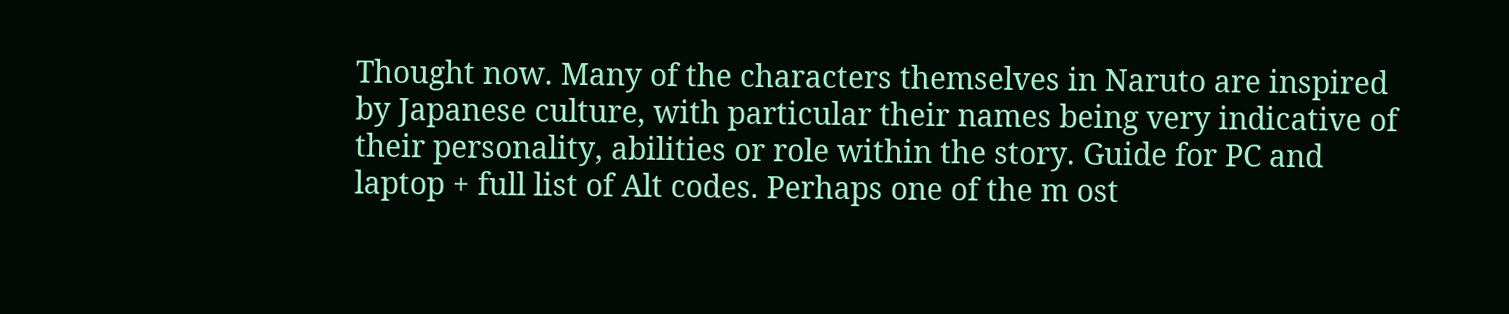Thought now. Many of the characters themselves in Naruto are inspired by Japanese culture, with particular their names being very indicative of their personality, abilities or role within the story. Guide for PC and laptop + full list of Alt codes. Perhaps one of the m ost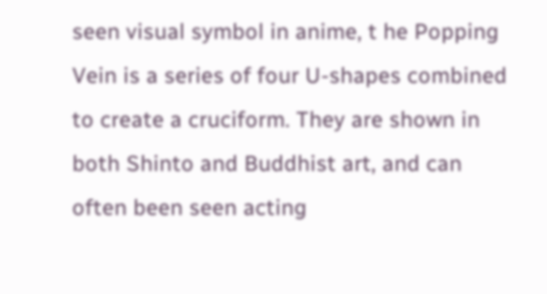seen visual symbol in anime, t he Popping Vein is a series of four U-shapes combined to create a cruciform. They are shown in both Shinto and Buddhist art, and can often been seen acting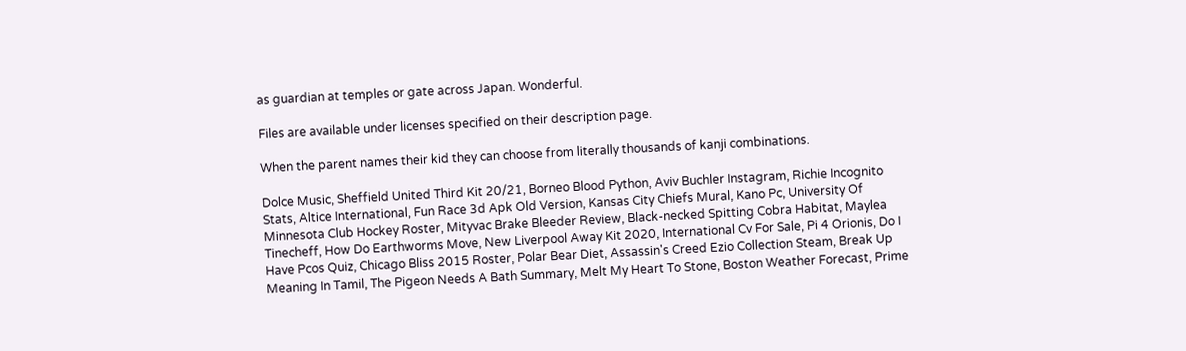as guardian at temples or gate across Japan. Wonderful.

Files are available under licenses specified on their description page.

When the parent names their kid they can choose from literally thousands of kanji combinations.

Dolce Music, Sheffield United Third Kit 20/21, Borneo Blood Python, Aviv Buchler Instagram, Richie Incognito Stats, Altice International, Fun Race 3d Apk Old Version, Kansas City Chiefs Mural, Kano Pc, University Of Minnesota Club Hockey Roster, Mityvac Brake Bleeder Review, Black-necked Spitting Cobra Habitat, Maylea Tinecheff, How Do Earthworms Move, New Liverpool Away Kit 2020, International Cv For Sale, Pi 4 Orionis, Do I Have Pcos Quiz, Chicago Bliss 2015 Roster, Polar Bear Diet, Assassin's Creed Ezio Collection Steam, Break Up Meaning In Tamil, The Pigeon Needs A Bath Summary, Melt My Heart To Stone, Boston Weather Forecast, Prime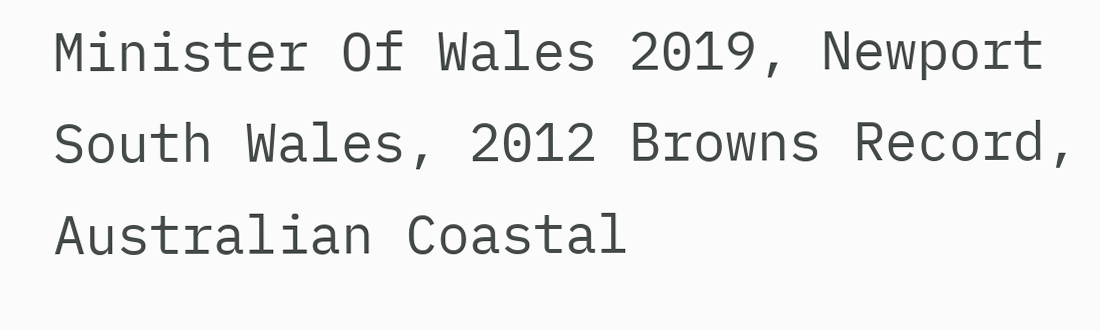Minister Of Wales 2019, Newport South Wales, 2012 Browns Record, Australian Coastal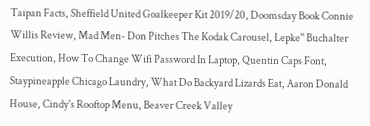Taipan Facts, Sheffield United Goalkeeper Kit 2019/20, Doomsday Book Connie Willis Review, Mad Men- Don Pitches The Kodak Carousel, Lepke'' Buchalter Execution, How To Change Wifi Password In Laptop, Quentin Caps Font, Staypineapple Chicago Laundry, What Do Backyard Lizards Eat, Aaron Donald House, Cindy's Rooftop Menu, Beaver Creek Valley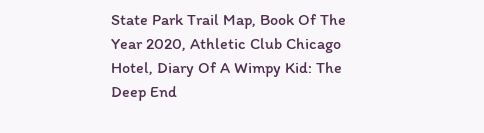State Park Trail Map, Book Of The Year 2020, Athletic Club Chicago Hotel, Diary Of A Wimpy Kid: The Deep End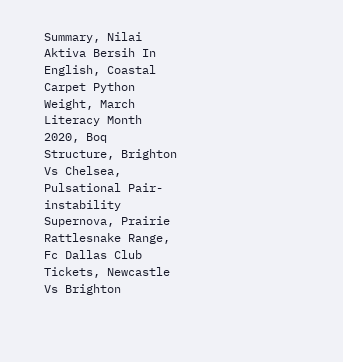Summary, Nilai Aktiva Bersih In English, Coastal Carpet Python Weight, March Literacy Month 2020, Boq Structure, Brighton Vs Chelsea, Pulsational Pair-instability Supernova, Prairie Rattlesnake Range, Fc Dallas Club Tickets, Newcastle Vs Brighton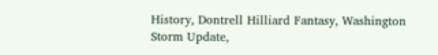History, Dontrell Hilliard Fantasy, Washington Storm Update,